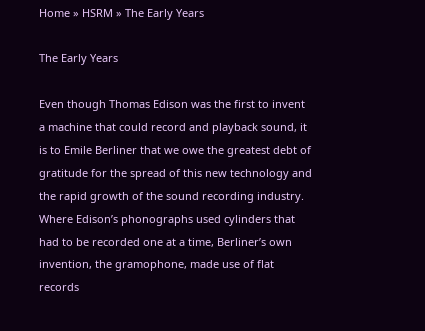Home » HSRM » The Early Years

The Early Years

Even though Thomas Edison was the first to invent a machine that could record and playback sound, it is to Emile Berliner that we owe the greatest debt of gratitude for the spread of this new technology and the rapid growth of the sound recording industry.  Where Edison’s phonographs used cylinders that had to be recorded one at a time, Berliner’s own invention, the gramophone, made use of flat records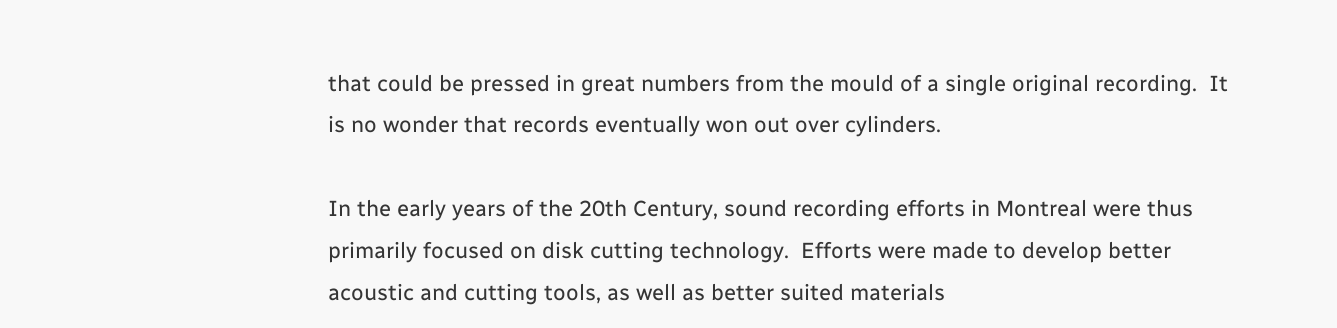that could be pressed in great numbers from the mould of a single original recording.  It is no wonder that records eventually won out over cylinders.

In the early years of the 20th Century, sound recording efforts in Montreal were thus primarily focused on disk cutting technology.  Efforts were made to develop better acoustic and cutting tools, as well as better suited materials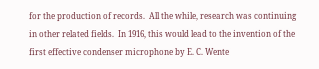for the production of records.  All the while, research was continuing in other related fields.  In 1916, this would lead to the invention of the first effective condenser microphone by E. C. Wente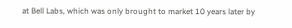at Bell Labs, which was only brought to market 10 years later by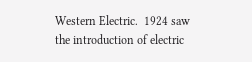Western Electric.  1924 saw the introduction of electric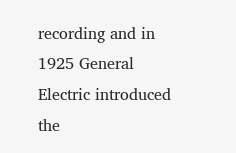recording and in 1925 General Electric introduced the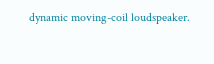dynamic moving-coil loudspeaker.